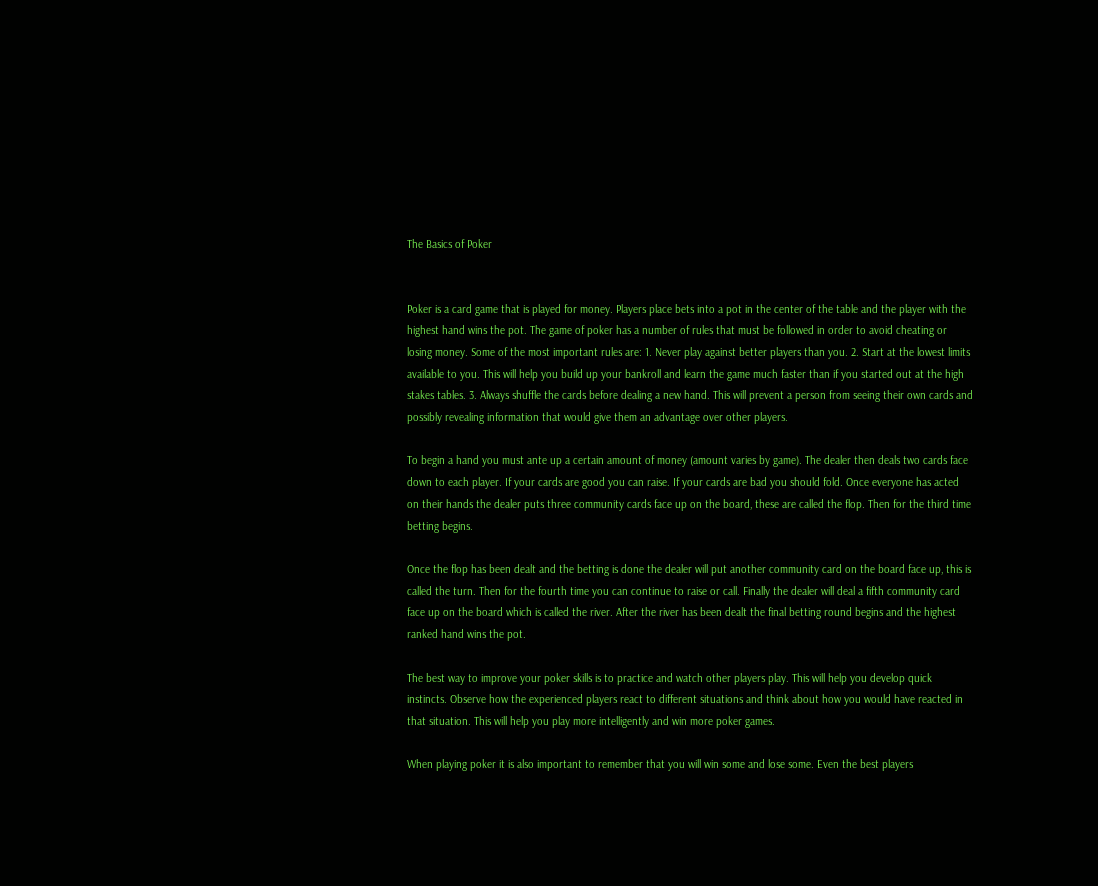The Basics of Poker


Poker is a card game that is played for money. Players place bets into a pot in the center of the table and the player with the highest hand wins the pot. The game of poker has a number of rules that must be followed in order to avoid cheating or losing money. Some of the most important rules are: 1. Never play against better players than you. 2. Start at the lowest limits available to you. This will help you build up your bankroll and learn the game much faster than if you started out at the high stakes tables. 3. Always shuffle the cards before dealing a new hand. This will prevent a person from seeing their own cards and possibly revealing information that would give them an advantage over other players.

To begin a hand you must ante up a certain amount of money (amount varies by game). The dealer then deals two cards face down to each player. If your cards are good you can raise. If your cards are bad you should fold. Once everyone has acted on their hands the dealer puts three community cards face up on the board, these are called the flop. Then for the third time betting begins.

Once the flop has been dealt and the betting is done the dealer will put another community card on the board face up, this is called the turn. Then for the fourth time you can continue to raise or call. Finally the dealer will deal a fifth community card face up on the board which is called the river. After the river has been dealt the final betting round begins and the highest ranked hand wins the pot.

The best way to improve your poker skills is to practice and watch other players play. This will help you develop quick instincts. Observe how the experienced players react to different situations and think about how you would have reacted in that situation. This will help you play more intelligently and win more poker games.

When playing poker it is also important to remember that you will win some and lose some. Even the best players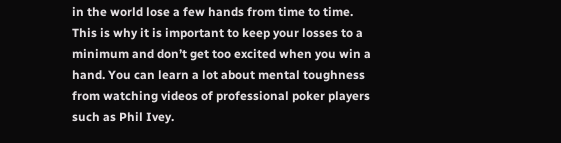in the world lose a few hands from time to time. This is why it is important to keep your losses to a minimum and don’t get too excited when you win a hand. You can learn a lot about mental toughness from watching videos of professional poker players such as Phil Ivey.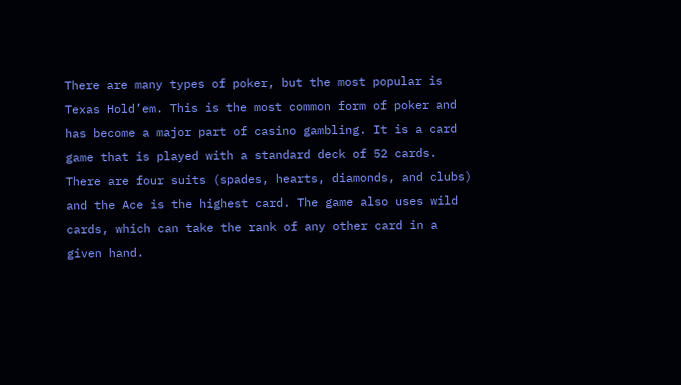There are many types of poker, but the most popular is Texas Hold’em. This is the most common form of poker and has become a major part of casino gambling. It is a card game that is played with a standard deck of 52 cards. There are four suits (spades, hearts, diamonds, and clubs) and the Ace is the highest card. The game also uses wild cards, which can take the rank of any other card in a given hand.